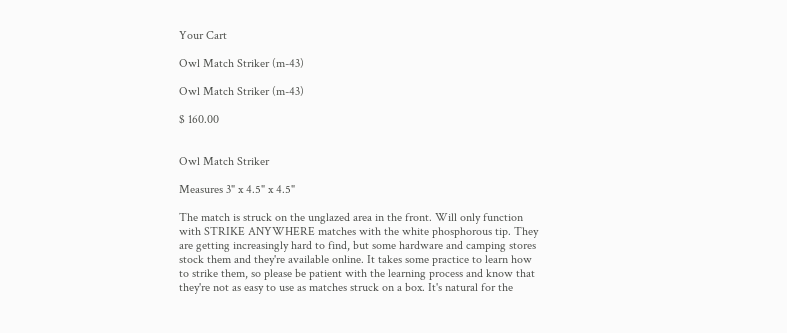Your Cart

Owl Match Striker (m-43)

Owl Match Striker (m-43)

$ 160.00


Owl Match Striker

Measures 3" x 4.5" x 4.5"

The match is struck on the unglazed area in the front. Will only function with STRIKE ANYWHERE matches with the white phosphorous tip. They are getting increasingly hard to find, but some hardware and camping stores stock them and they're available online. It takes some practice to learn how to strike them, so please be patient with the learning process and know that they're not as easy to use as matches struck on a box. It's natural for the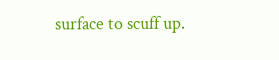surface to scuff up.